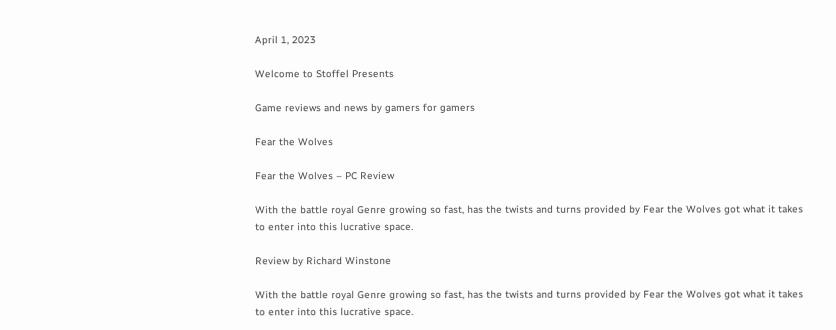April 1, 2023

Welcome to Stoffel Presents

Game reviews and news by gamers for gamers

Fear the Wolves

Fear the Wolves – PC Review

With the battle royal Genre growing so fast, has the twists and turns provided by Fear the Wolves got what it takes to enter into this lucrative space.

Review by Richard Winstone

With the battle royal Genre growing so fast, has the twists and turns provided by Fear the Wolves got what it takes to enter into this lucrative space.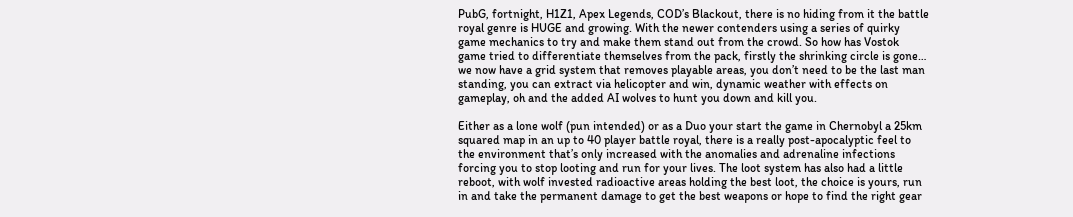PubG, fortnight, H1Z1, Apex Legends, COD’s Blackout, there is no hiding from it the battle royal genre is HUGE and growing. With the newer contenders using a series of quirky game mechanics to try and make them stand out from the crowd. So how has Vostok game tried to differentiate themselves from the pack, firstly the shrinking circle is gone… we now have a grid system that removes playable areas, you don’t need to be the last man standing, you can extract via helicopter and win, dynamic weather with effects on gameplay, oh and the added AI wolves to hunt you down and kill you.

Either as a lone wolf (pun intended) or as a Duo your start the game in Chernobyl a 25km squared map in an up to 40 player battle royal, there is a really post-apocalyptic feel to the environment that’s only increased with the anomalies and adrenaline infections forcing you to stop looting and run for your lives. The loot system has also had a little reboot, with wolf invested radioactive areas holding the best loot, the choice is yours, run in and take the permanent damage to get the best weapons or hope to find the right gear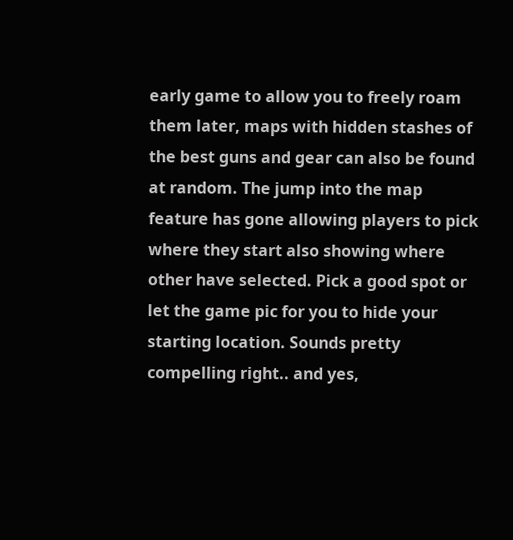early game to allow you to freely roam them later, maps with hidden stashes of the best guns and gear can also be found at random. The jump into the map feature has gone allowing players to pick where they start also showing where other have selected. Pick a good spot or let the game pic for you to hide your starting location. Sounds pretty compelling right.. and yes,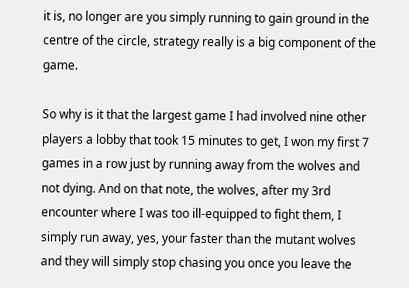it is, no longer are you simply running to gain ground in the centre of the circle, strategy really is a big component of the game.

So why is it that the largest game I had involved nine other players a lobby that took 15 minutes to get, I won my first 7 games in a row just by running away from the wolves and not dying. And on that note, the wolves, after my 3rd encounter where I was too ill-equipped to fight them, I simply run away, yes, your faster than the mutant wolves and they will simply stop chasing you once you leave the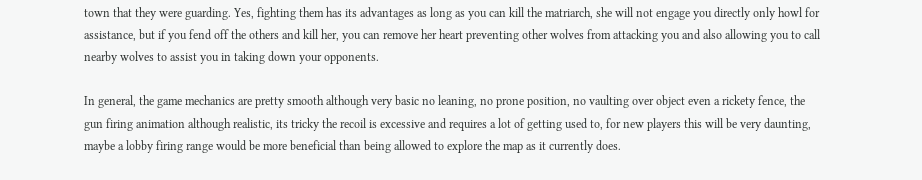town that they were guarding. Yes, fighting them has its advantages as long as you can kill the matriarch, she will not engage you directly only howl for assistance, but if you fend off the others and kill her, you can remove her heart preventing other wolves from attacking you and also allowing you to call nearby wolves to assist you in taking down your opponents.

In general, the game mechanics are pretty smooth although very basic no leaning, no prone position, no vaulting over object even a rickety fence, the gun firing animation although realistic, its tricky the recoil is excessive and requires a lot of getting used to, for new players this will be very daunting, maybe a lobby firing range would be more beneficial than being allowed to explore the map as it currently does.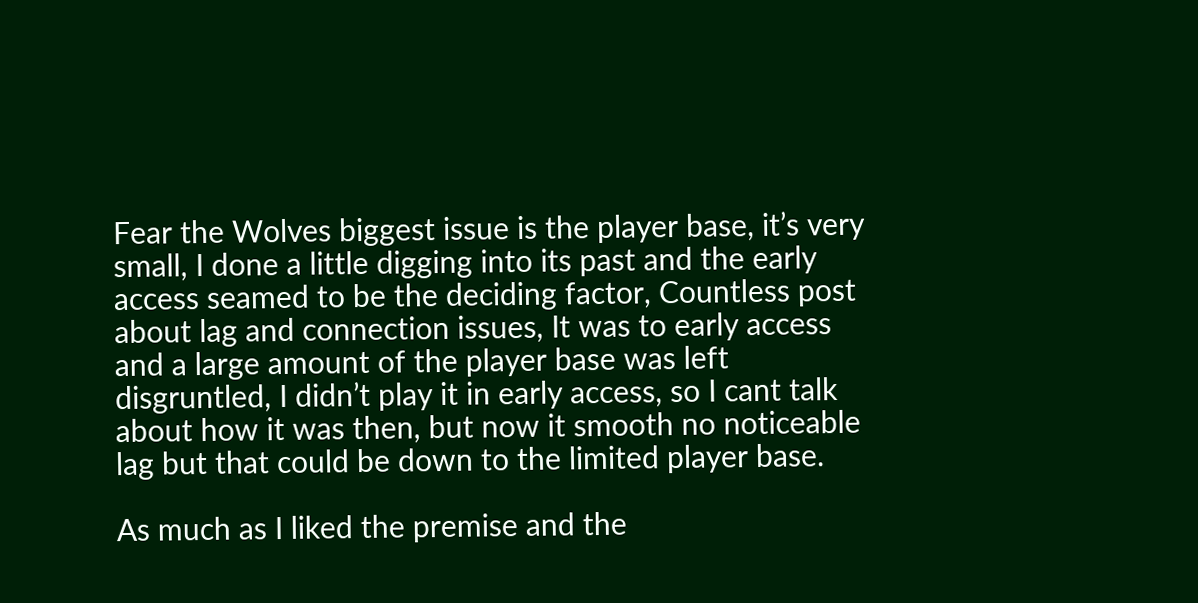Fear the Wolves biggest issue is the player base, it’s very small, I done a little digging into its past and the early access seamed to be the deciding factor, Countless post about lag and connection issues, It was to early access and a large amount of the player base was left disgruntled, I didn’t play it in early access, so I cant talk about how it was then, but now it smooth no noticeable lag but that could be down to the limited player base.

As much as I liked the premise and the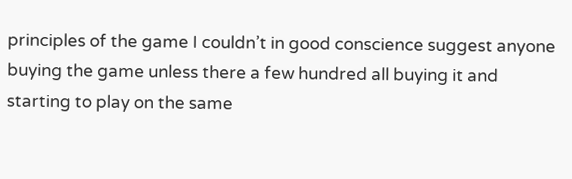principles of the game I couldn’t in good conscience suggest anyone buying the game unless there a few hundred all buying it and starting to play on the same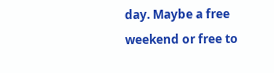day. Maybe a free weekend or free to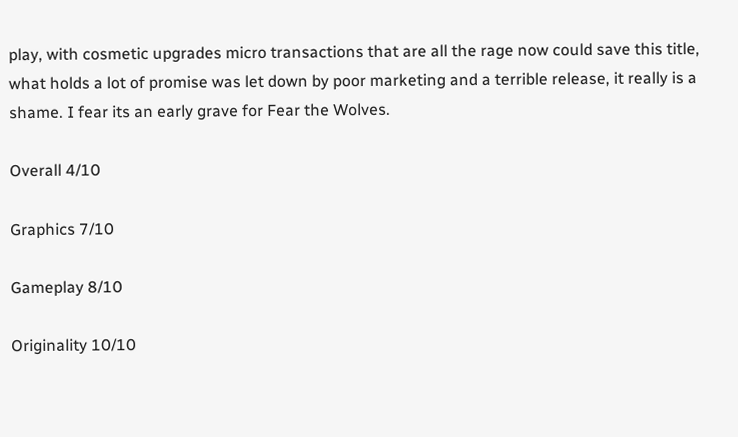play, with cosmetic upgrades micro transactions that are all the rage now could save this title, what holds a lot of promise was let down by poor marketing and a terrible release, it really is a shame. I fear its an early grave for Fear the Wolves.

Overall 4/10

Graphics 7/10

Gameplay 8/10

Originality 10/10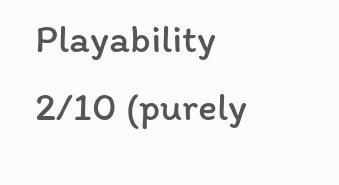Playability 2/10 (purely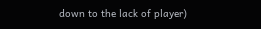down to the lack of player)